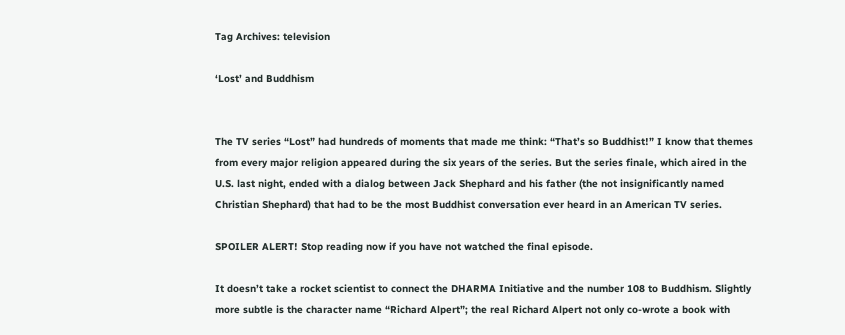Tag Archives: television

‘Lost’ and Buddhism


The TV series “Lost” had hundreds of moments that made me think: “That’s so Buddhist!” I know that themes from every major religion appeared during the six years of the series. But the series finale, which aired in the U.S. last night, ended with a dialog between Jack Shephard and his father (the not insignificantly named Christian Shephard) that had to be the most Buddhist conversation ever heard in an American TV series.

SPOILER ALERT! Stop reading now if you have not watched the final episode.

It doesn’t take a rocket scientist to connect the DHARMA Initiative and the number 108 to Buddhism. Slightly more subtle is the character name “Richard Alpert”; the real Richard Alpert not only co-wrote a book with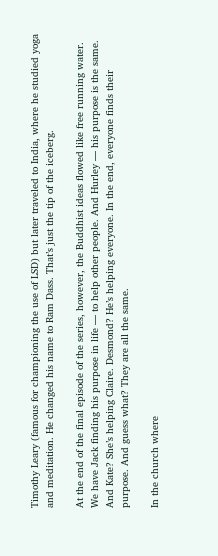Timothy Leary (famous for championing the use of LSD) but later traveled to India, where he studied yoga and meditation. He changed his name to Ram Dass. That’s just the tip of the iceberg.

At the end of the final episode of the series, however, the Buddhist ideas flowed like free running water. We have Jack finding his purpose in life — to help other people. And Hurley — his purpose is the same. And Kate? She’s helping Claire. Desmond? He’s helping everyone. In the end, everyone finds their purpose. And guess what? They are all the same.

In the church where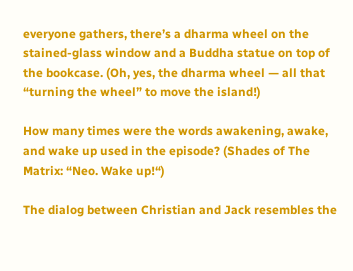everyone gathers, there’s a dharma wheel on the stained-glass window and a Buddha statue on top of the bookcase. (Oh, yes, the dharma wheel — all that “turning the wheel” to move the island!)

How many times were the words awakening, awake, and wake up used in the episode? (Shades of The Matrix: “Neo. Wake up!“)

The dialog between Christian and Jack resembles the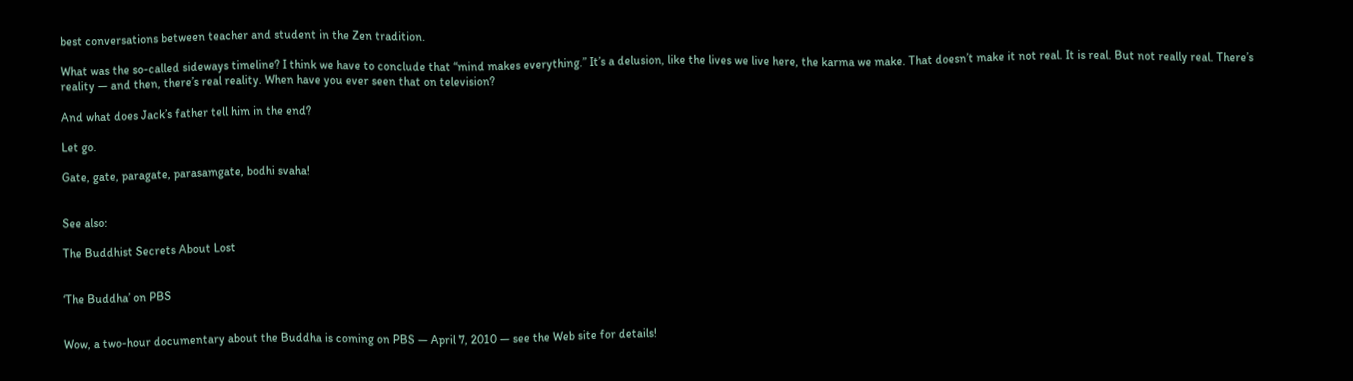best conversations between teacher and student in the Zen tradition.

What was the so-called sideways timeline? I think we have to conclude that “mind makes everything.” It’s a delusion, like the lives we live here, the karma we make. That doesn’t make it not real. It is real. But not really real. There’s reality — and then, there’s real reality. When have you ever seen that on television?

And what does Jack’s father tell him in the end?

Let go.

Gate, gate, paragate, parasamgate, bodhi svaha!


See also:

The Buddhist Secrets About Lost


‘The Buddha’ on PBS


Wow, a two-hour documentary about the Buddha is coming on PBS — April 7, 2010 — see the Web site for details!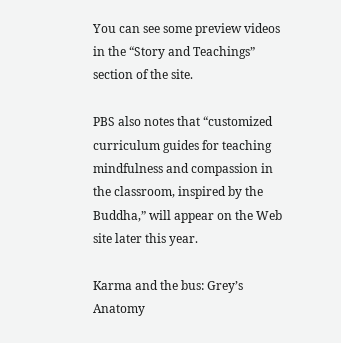You can see some preview videos in the “Story and Teachings” section of the site.

PBS also notes that “customized curriculum guides for teaching mindfulness and compassion in the classroom, inspired by the Buddha,” will appear on the Web site later this year.

Karma and the bus: Grey’s Anatomy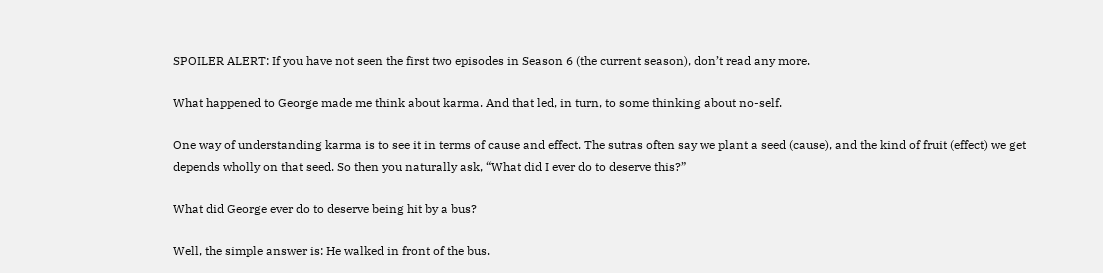SPOILER ALERT: If you have not seen the first two episodes in Season 6 (the current season), don’t read any more.

What happened to George made me think about karma. And that led, in turn, to some thinking about no-self.

One way of understanding karma is to see it in terms of cause and effect. The sutras often say we plant a seed (cause), and the kind of fruit (effect) we get depends wholly on that seed. So then you naturally ask, “What did I ever do to deserve this?”

What did George ever do to deserve being hit by a bus?

Well, the simple answer is: He walked in front of the bus.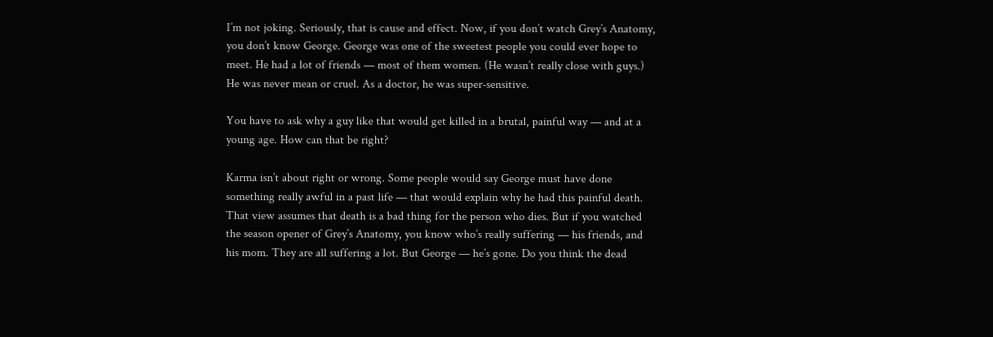I’m not joking. Seriously, that is cause and effect. Now, if you don’t watch Grey’s Anatomy, you don’t know George. George was one of the sweetest people you could ever hope to meet. He had a lot of friends — most of them women. (He wasn’t really close with guys.) He was never mean or cruel. As a doctor, he was super-sensitive.

You have to ask why a guy like that would get killed in a brutal, painful way — and at a young age. How can that be right?

Karma isn’t about right or wrong. Some people would say George must have done something really awful in a past life — that would explain why he had this painful death. That view assumes that death is a bad thing for the person who dies. But if you watched the season opener of Grey’s Anatomy, you know who’s really suffering — his friends, and his mom. They are all suffering a lot. But George — he’s gone. Do you think the dead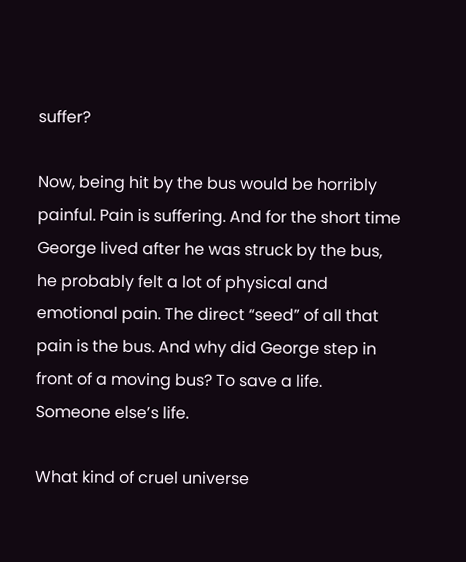suffer?

Now, being hit by the bus would be horribly painful. Pain is suffering. And for the short time George lived after he was struck by the bus, he probably felt a lot of physical and emotional pain. The direct “seed” of all that pain is the bus. And why did George step in front of a moving bus? To save a life. Someone else’s life.

What kind of cruel universe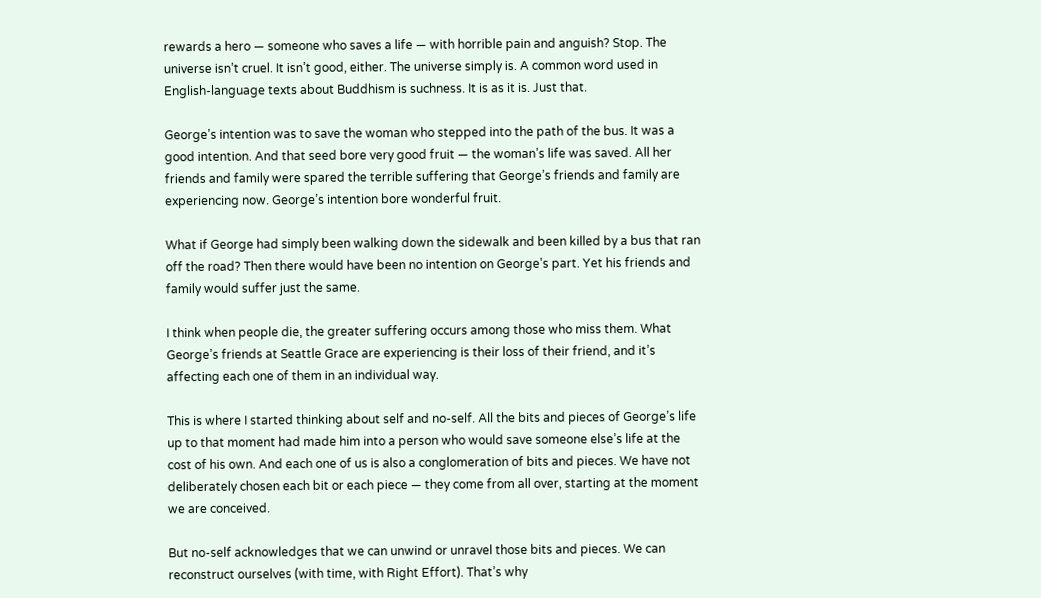rewards a hero — someone who saves a life — with horrible pain and anguish? Stop. The universe isn’t cruel. It isn’t good, either. The universe simply is. A common word used in English-language texts about Buddhism is suchness. It is as it is. Just that.

George’s intention was to save the woman who stepped into the path of the bus. It was a good intention. And that seed bore very good fruit — the woman’s life was saved. All her friends and family were spared the terrible suffering that George’s friends and family are experiencing now. George’s intention bore wonderful fruit.

What if George had simply been walking down the sidewalk and been killed by a bus that ran off the road? Then there would have been no intention on George’s part. Yet his friends and family would suffer just the same.

I think when people die, the greater suffering occurs among those who miss them. What George’s friends at Seattle Grace are experiencing is their loss of their friend, and it’s affecting each one of them in an individual way.

This is where I started thinking about self and no-self. All the bits and pieces of George’s life up to that moment had made him into a person who would save someone else’s life at the cost of his own. And each one of us is also a conglomeration of bits and pieces. We have not deliberately chosen each bit or each piece — they come from all over, starting at the moment we are conceived.

But no-self acknowledges that we can unwind or unravel those bits and pieces. We can reconstruct ourselves (with time, with Right Effort). That’s why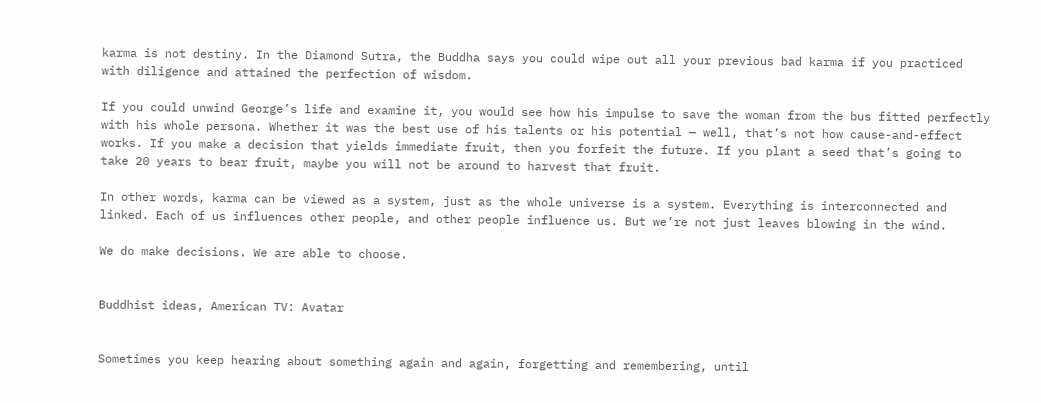karma is not destiny. In the Diamond Sutra, the Buddha says you could wipe out all your previous bad karma if you practiced with diligence and attained the perfection of wisdom.

If you could unwind George’s life and examine it, you would see how his impulse to save the woman from the bus fitted perfectly with his whole persona. Whether it was the best use of his talents or his potential — well, that’s not how cause-and-effect works. If you make a decision that yields immediate fruit, then you forfeit the future. If you plant a seed that’s going to take 20 years to bear fruit, maybe you will not be around to harvest that fruit.

In other words, karma can be viewed as a system, just as the whole universe is a system. Everything is interconnected and linked. Each of us influences other people, and other people influence us. But we’re not just leaves blowing in the wind.

We do make decisions. We are able to choose.


Buddhist ideas, American TV: Avatar


Sometimes you keep hearing about something again and again, forgetting and remembering, until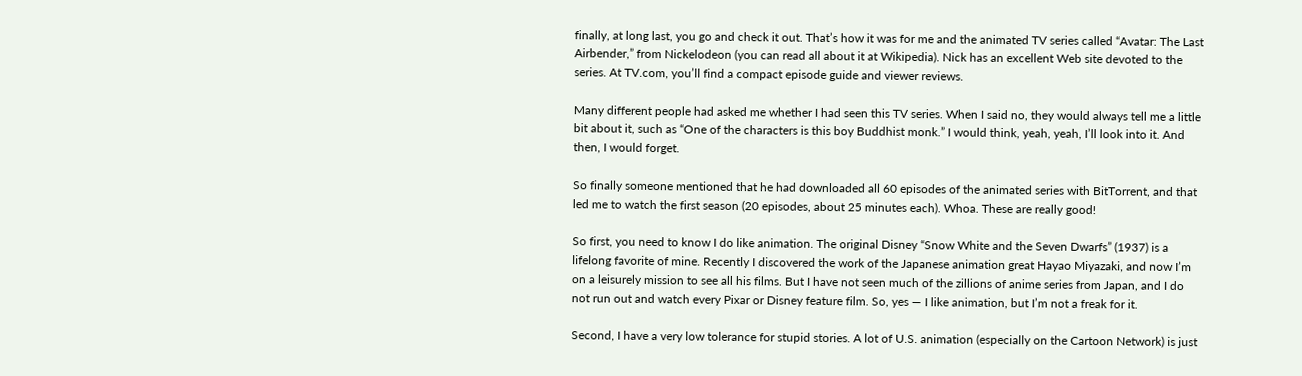finally, at long last, you go and check it out. That’s how it was for me and the animated TV series called “Avatar: The Last Airbender,” from Nickelodeon (you can read all about it at Wikipedia). Nick has an excellent Web site devoted to the series. At TV.com, you’ll find a compact episode guide and viewer reviews.

Many different people had asked me whether I had seen this TV series. When I said no, they would always tell me a little bit about it, such as “One of the characters is this boy Buddhist monk.” I would think, yeah, yeah, I’ll look into it. And then, I would forget.

So finally someone mentioned that he had downloaded all 60 episodes of the animated series with BitTorrent, and that led me to watch the first season (20 episodes, about 25 minutes each). Whoa. These are really good!

So first, you need to know I do like animation. The original Disney “Snow White and the Seven Dwarfs” (1937) is a lifelong favorite of mine. Recently I discovered the work of the Japanese animation great Hayao Miyazaki, and now I’m on a leisurely mission to see all his films. But I have not seen much of the zillions of anime series from Japan, and I do not run out and watch every Pixar or Disney feature film. So, yes — I like animation, but I’m not a freak for it.

Second, I have a very low tolerance for stupid stories. A lot of U.S. animation (especially on the Cartoon Network) is just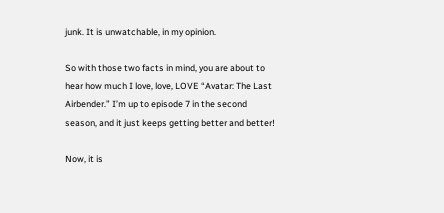junk. It is unwatchable, in my opinion.

So with those two facts in mind, you are about to hear how much I love, love, LOVE “Avatar: The Last Airbender.” I’m up to episode 7 in the second season, and it just keeps getting better and better!

Now, it is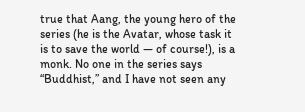true that Aang, the young hero of the series (he is the Avatar, whose task it is to save the world — of course!), is a monk. No one in the series says “Buddhist,” and I have not seen any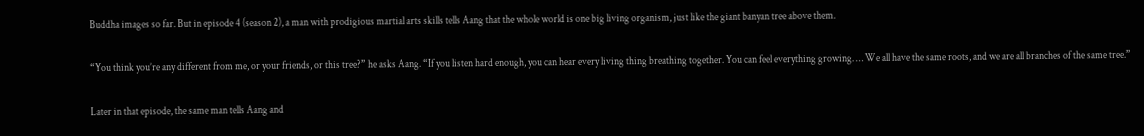Buddha images so far. But in episode 4 (season 2), a man with prodigious martial arts skills tells Aang that the whole world is one big living organism, just like the giant banyan tree above them.

“You think you’re any different from me, or your friends, or this tree?” he asks Aang. “If you listen hard enough, you can hear every living thing breathing together. You can feel everything growing. … We all have the same roots, and we are all branches of the same tree.”

Later in that episode, the same man tells Aang and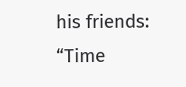his friends: “Time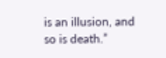is an illusion, and so is death.”